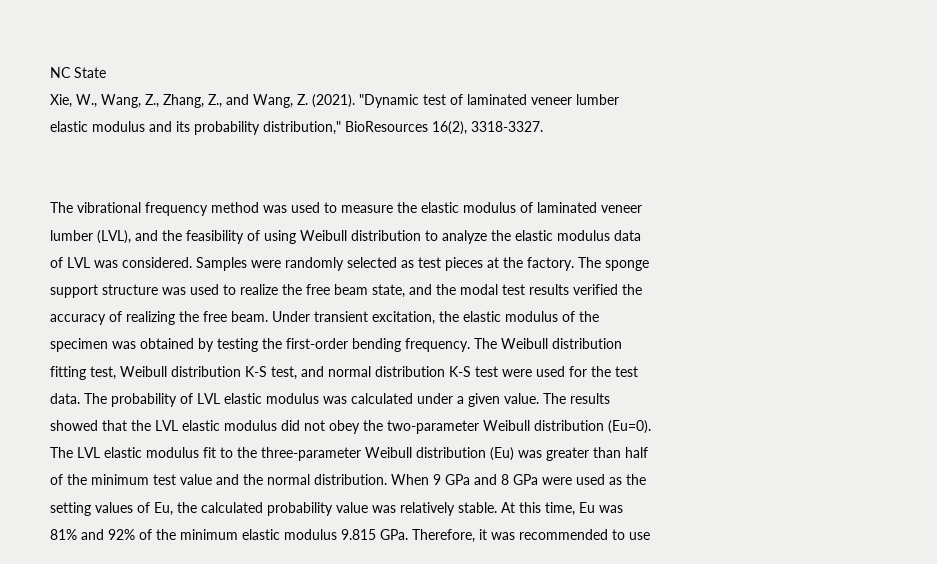NC State
Xie, W., Wang, Z., Zhang, Z., and Wang, Z. (2021). "Dynamic test of laminated veneer lumber elastic modulus and its probability distribution," BioResources 16(2), 3318-3327.


The vibrational frequency method was used to measure the elastic modulus of laminated veneer lumber (LVL), and the feasibility of using Weibull distribution to analyze the elastic modulus data of LVL was considered. Samples were randomly selected as test pieces at the factory. The sponge support structure was used to realize the free beam state, and the modal test results verified the accuracy of realizing the free beam. Under transient excitation, the elastic modulus of the specimen was obtained by testing the first-order bending frequency. The Weibull distribution fitting test, Weibull distribution K-S test, and normal distribution K-S test were used for the test data. The probability of LVL elastic modulus was calculated under a given value. The results showed that the LVL elastic modulus did not obey the two-parameter Weibull distribution (Eu=0). The LVL elastic modulus fit to the three-parameter Weibull distribution (Eu) was greater than half of the minimum test value and the normal distribution. When 9 GPa and 8 GPa were used as the setting values of Eu, the calculated probability value was relatively stable. At this time, Eu was 81% and 92% of the minimum elastic modulus 9.815 GPa. Therefore, it was recommended to use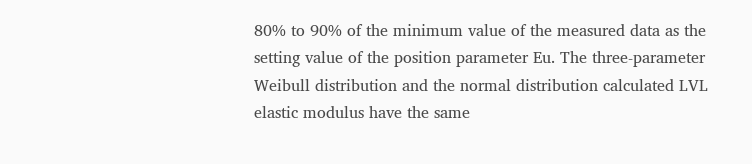80% to 90% of the minimum value of the measured data as the setting value of the position parameter Eu. The three-parameter Weibull distribution and the normal distribution calculated LVL elastic modulus have the same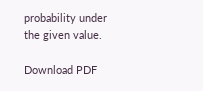probability under the given value.

Download PDF